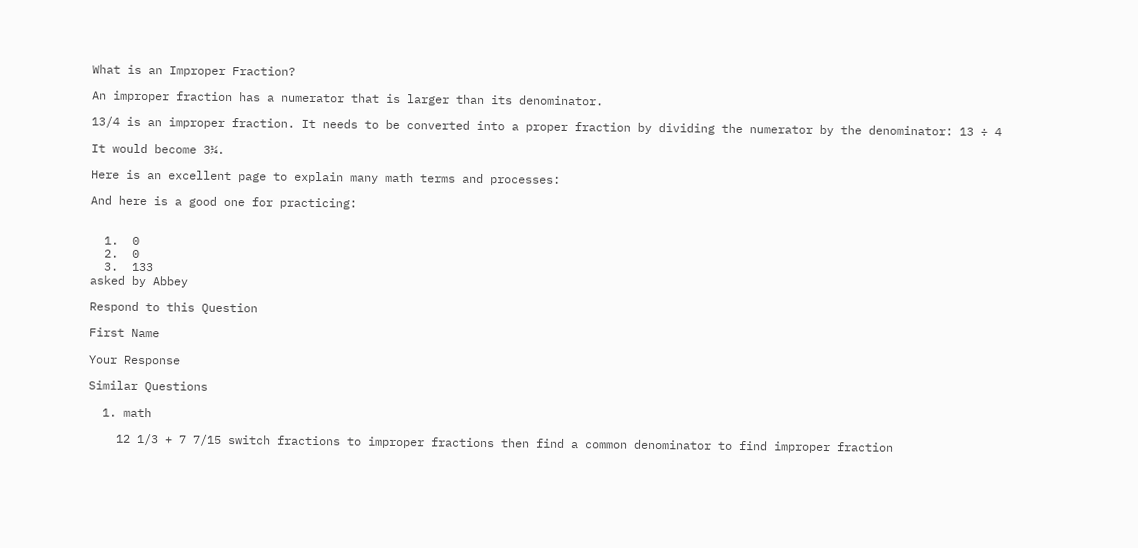What is an Improper Fraction?

An improper fraction has a numerator that is larger than its denominator.

13/4 is an improper fraction. It needs to be converted into a proper fraction by dividing the numerator by the denominator: 13 ÷ 4

It would become 3¼.

Here is an excellent page to explain many math terms and processes:

And here is a good one for practicing:


  1.  0
  2.  0
  3.  133
asked by Abbey

Respond to this Question

First Name

Your Response

Similar Questions

  1. math

    12 1/3 + 7 7/15 switch fractions to improper fractions then find a common denominator to find improper fraction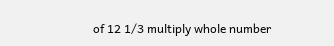of 12 1/3 multiply whole number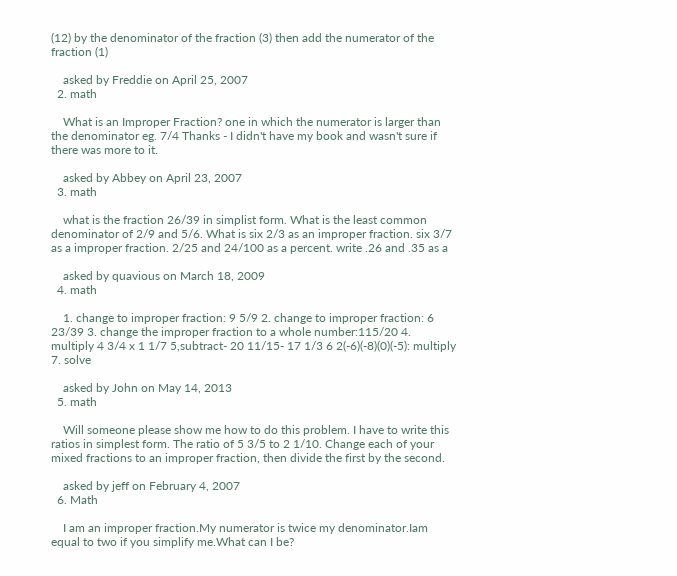(12) by the denominator of the fraction (3) then add the numerator of the fraction (1)

    asked by Freddie on April 25, 2007
  2. math

    What is an Improper Fraction? one in which the numerator is larger than the denominator eg. 7/4 Thanks - I didn't have my book and wasn't sure if there was more to it.

    asked by Abbey on April 23, 2007
  3. math

    what is the fraction 26/39 in simplist form. What is the least common denominator of 2/9 and 5/6. What is six 2/3 as an improper fraction. six 3/7 as a improper fraction. 2/25 and 24/100 as a percent. write .26 and .35 as a

    asked by quavious on March 18, 2009
  4. math

    1. change to improper fraction: 9 5/9 2. change to improper fraction: 6 23/39 3. change the improper fraction to a whole number:115/20 4. multiply 4 3/4 x 1 1/7 5,subtract- 20 11/15- 17 1/3 6 2(-6)(-8)(0)(-5): multiply 7. solve

    asked by John on May 14, 2013
  5. math

    Will someone please show me how to do this problem. I have to write this ratios in simplest form. The ratio of 5 3/5 to 2 1/10. Change each of your mixed fractions to an improper fraction, then divide the first by the second.

    asked by jeff on February 4, 2007
  6. Math

    I am an improper fraction.My numerator is twice my denominator.Iam equal to two if you simplify me.What can I be?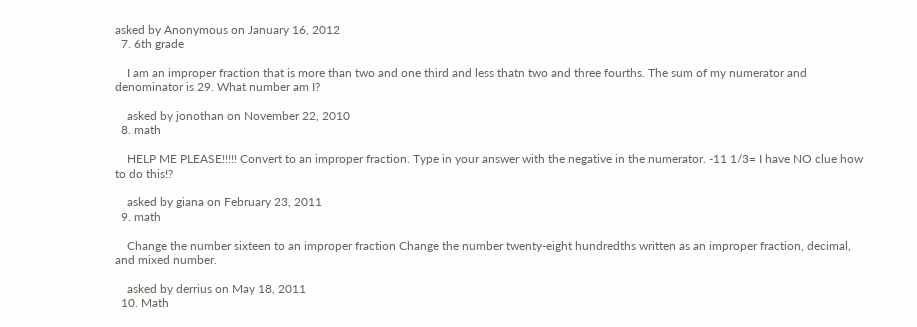asked by Anonymous on January 16, 2012
  7. 6th grade

    I am an improper fraction that is more than two and one third and less thatn two and three fourths. The sum of my numerator and denominator is 29. What number am I?

    asked by jonothan on November 22, 2010
  8. math

    HELP ME PLEASE!!!!! Convert to an improper fraction. Type in your answer with the negative in the numerator. -11 1/3= I have NO clue how to do this!?

    asked by giana on February 23, 2011
  9. math

    Change the number sixteen to an improper fraction Change the number twenty-eight hundredths written as an improper fraction, decimal, and mixed number.

    asked by derrius on May 18, 2011
  10. Math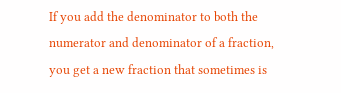If you add the denominator to both the numerator and denominator of a fraction, you get a new fraction that sometimes is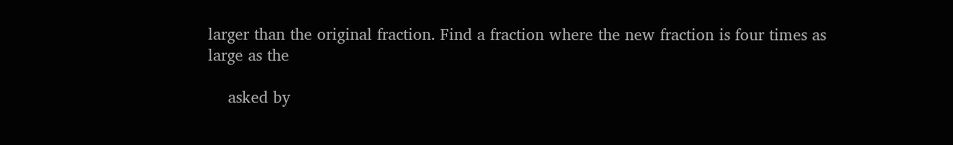larger than the original fraction. Find a fraction where the new fraction is four times as large as the

    asked by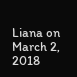Liana on March 2, 2018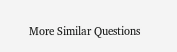More Similar Questions